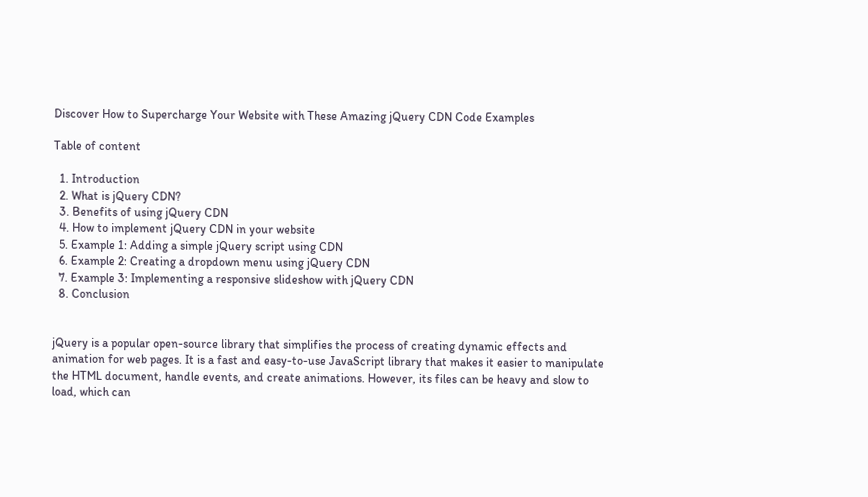Discover How to Supercharge Your Website with These Amazing jQuery CDN Code Examples

Table of content

  1. Introduction
  2. What is jQuery CDN?
  3. Benefits of using jQuery CDN
  4. How to implement jQuery CDN in your website
  5. Example 1: Adding a simple jQuery script using CDN
  6. Example 2: Creating a dropdown menu using jQuery CDN
  7. Example 3: Implementing a responsive slideshow with jQuery CDN
  8. Conclusion


jQuery is a popular open-source library that simplifies the process of creating dynamic effects and animation for web pages. It is a fast and easy-to-use JavaScript library that makes it easier to manipulate the HTML document, handle events, and create animations. However, its files can be heavy and slow to load, which can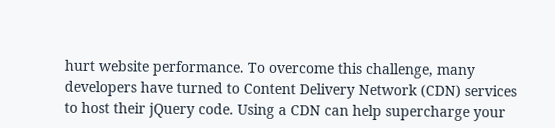hurt website performance. To overcome this challenge, many developers have turned to Content Delivery Network (CDN) services to host their jQuery code. Using a CDN can help supercharge your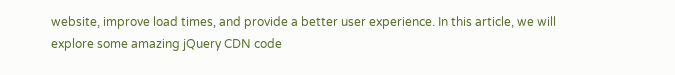website, improve load times, and provide a better user experience. In this article, we will explore some amazing jQuery CDN code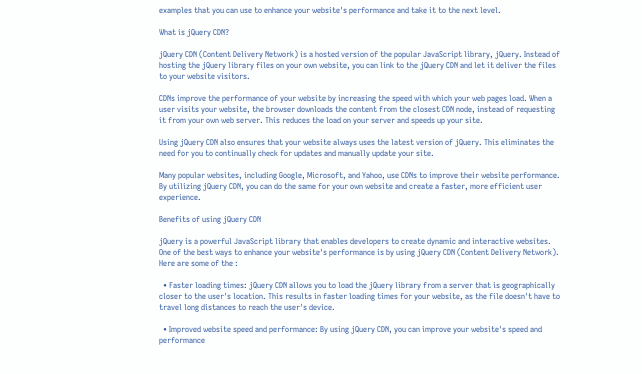examples that you can use to enhance your website's performance and take it to the next level.

What is jQuery CDN?

jQuery CDN (Content Delivery Network) is a hosted version of the popular JavaScript library, jQuery. Instead of hosting the jQuery library files on your own website, you can link to the jQuery CDN and let it deliver the files to your website visitors.

CDNs improve the performance of your website by increasing the speed with which your web pages load. When a user visits your website, the browser downloads the content from the closest CDN node, instead of requesting it from your own web server. This reduces the load on your server and speeds up your site.

Using jQuery CDN also ensures that your website always uses the latest version of jQuery. This eliminates the need for you to continually check for updates and manually update your site.

Many popular websites, including Google, Microsoft, and Yahoo, use CDNs to improve their website performance. By utilizing jQuery CDN, you can do the same for your own website and create a faster, more efficient user experience.

Benefits of using jQuery CDN

jQuery is a powerful JavaScript library that enables developers to create dynamic and interactive websites. One of the best ways to enhance your website's performance is by using jQuery CDN (Content Delivery Network). Here are some of the :

  • Faster loading times: jQuery CDN allows you to load the jQuery library from a server that is geographically closer to the user's location. This results in faster loading times for your website, as the file doesn't have to travel long distances to reach the user's device.

  • Improved website speed and performance: By using jQuery CDN, you can improve your website's speed and performance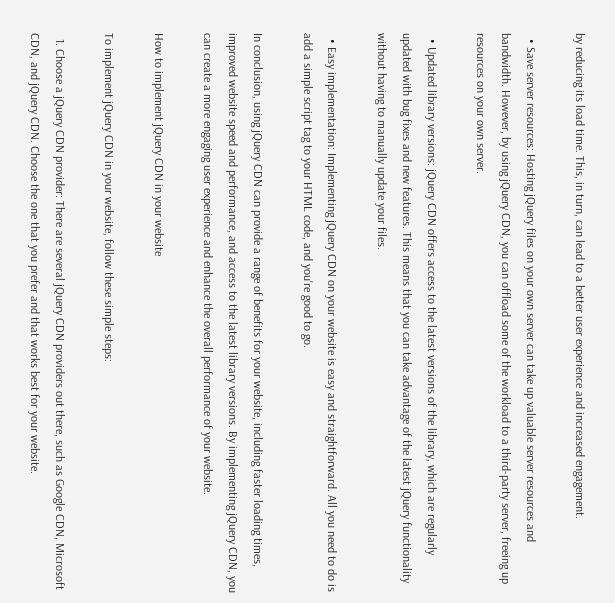by reducing its load time. This, in turn, can lead to a better user experience and increased engagement.

  • Save server resources: Hosting jQuery files on your own server can take up valuable server resources and bandwidth. However, by using jQuery CDN, you can offload some of the workload to a third-party server, freeing up resources on your own server.

  • Updated library versions: jQuery CDN offers access to the latest versions of the library, which are regularly updated with bug fixes and new features. This means that you can take advantage of the latest jQuery functionality without having to manually update your files.

  • Easy implementation: Implementing jQuery CDN on your website is easy and straightforward. All you need to do is add a simple script tag to your HTML code, and you're good to go.

In conclusion, using jQuery CDN can provide a range of benefits for your website, including faster loading times, improved website speed and performance, and access to the latest library versions. By implementing jQuery CDN, you can create a more engaging user experience and enhance the overall performance of your website.

How to implement jQuery CDN in your website

To implement jQuery CDN in your website, follow these simple steps:

  1. Choose a jQuery CDN provider: There are several jQuery CDN providers out there, such as Google CDN, Microsoft CDN, and jQuery CDN. Choose the one that you prefer and that works best for your website.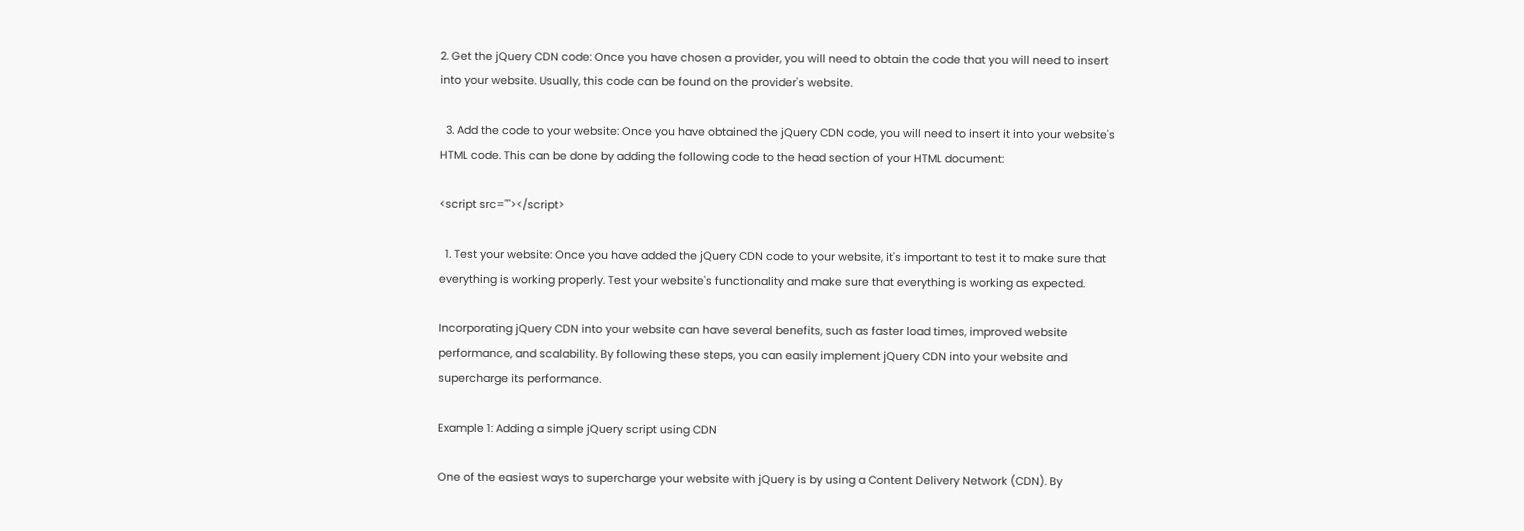2. Get the jQuery CDN code: Once you have chosen a provider, you will need to obtain the code that you will need to insert into your website. Usually, this code can be found on the provider's website.

  3. Add the code to your website: Once you have obtained the jQuery CDN code, you will need to insert it into your website's HTML code. This can be done by adding the following code to the head section of your HTML document:

<script src=""></script>

  1. Test your website: Once you have added the jQuery CDN code to your website, it's important to test it to make sure that everything is working properly. Test your website's functionality and make sure that everything is working as expected.

Incorporating jQuery CDN into your website can have several benefits, such as faster load times, improved website performance, and scalability. By following these steps, you can easily implement jQuery CDN into your website and supercharge its performance.

Example 1: Adding a simple jQuery script using CDN

One of the easiest ways to supercharge your website with jQuery is by using a Content Delivery Network (CDN). By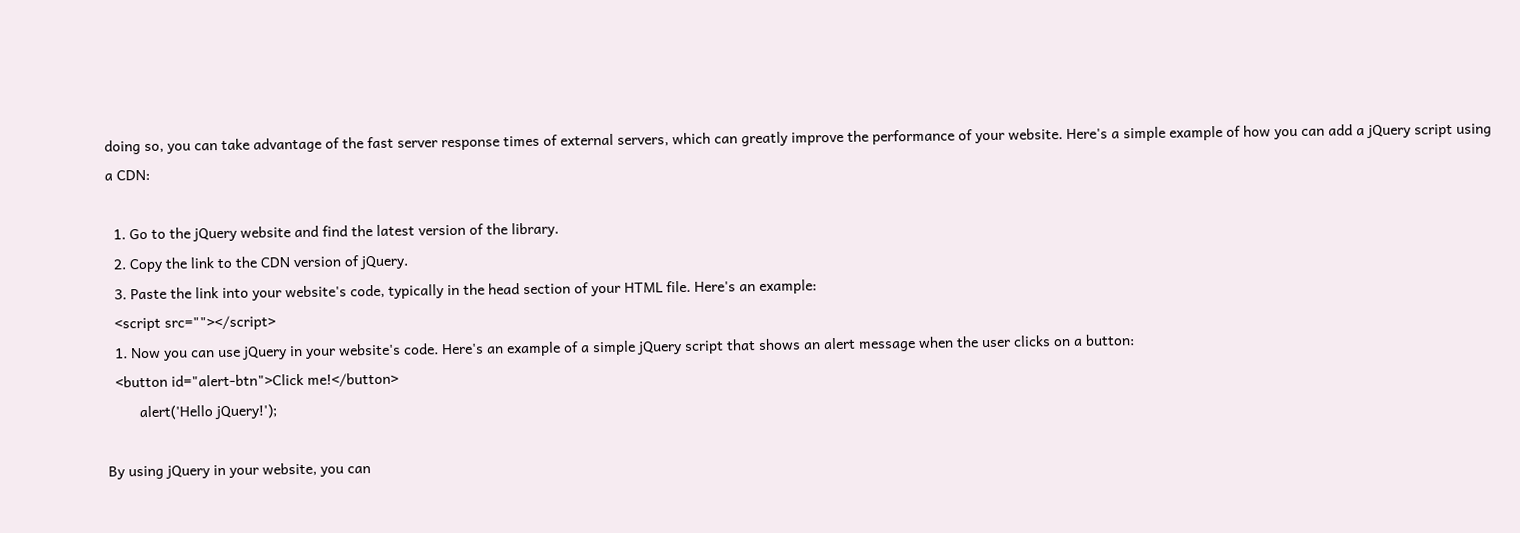doing so, you can take advantage of the fast server response times of external servers, which can greatly improve the performance of your website. Here's a simple example of how you can add a jQuery script using a CDN:

  1. Go to the jQuery website and find the latest version of the library.
  2. Copy the link to the CDN version of jQuery.
  3. Paste the link into your website's code, typically in the head section of your HTML file. Here's an example:
  <script src=""></script>
  1. Now you can use jQuery in your website's code. Here's an example of a simple jQuery script that shows an alert message when the user clicks on a button:
  <button id="alert-btn">Click me!</button>
        alert('Hello jQuery!');

By using jQuery in your website, you can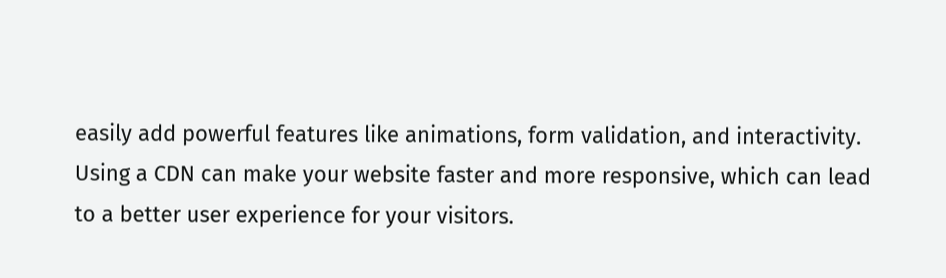easily add powerful features like animations, form validation, and interactivity. Using a CDN can make your website faster and more responsive, which can lead to a better user experience for your visitors.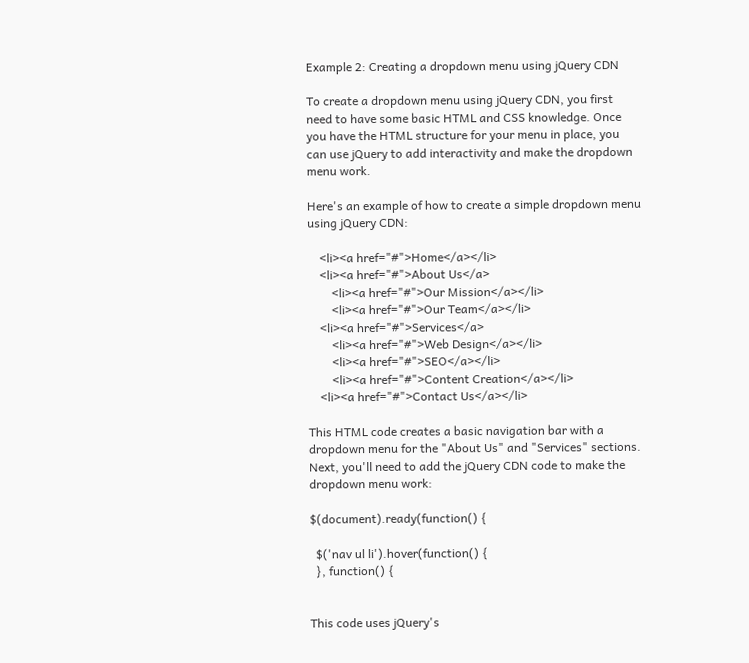Example 2: Creating a dropdown menu using jQuery CDN

To create a dropdown menu using jQuery CDN, you first need to have some basic HTML and CSS knowledge. Once you have the HTML structure for your menu in place, you can use jQuery to add interactivity and make the dropdown menu work.

Here's an example of how to create a simple dropdown menu using jQuery CDN:

    <li><a href="#">Home</a></li>
    <li><a href="#">About Us</a>
        <li><a href="#">Our Mission</a></li>
        <li><a href="#">Our Team</a></li>
    <li><a href="#">Services</a>
        <li><a href="#">Web Design</a></li>
        <li><a href="#">SEO</a></li>
        <li><a href="#">Content Creation</a></li>
    <li><a href="#">Contact Us</a></li>

This HTML code creates a basic navigation bar with a dropdown menu for the "About Us" and "Services" sections. Next, you'll need to add the jQuery CDN code to make the dropdown menu work:

$(document).ready(function() {

  $('nav ul li').hover(function() {
  }, function() {


This code uses jQuery's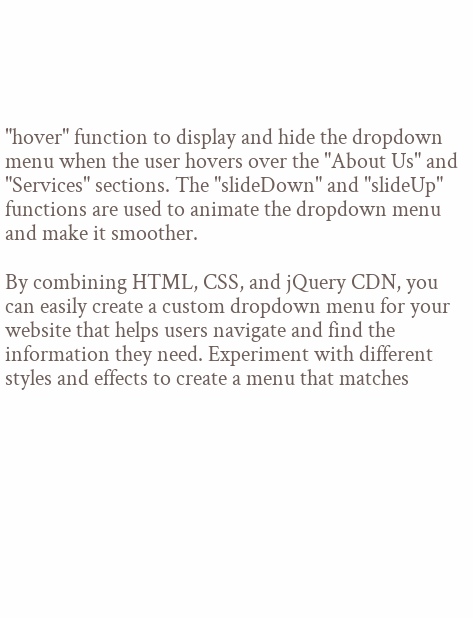"hover" function to display and hide the dropdown menu when the user hovers over the "About Us" and "Services" sections. The "slideDown" and "slideUp" functions are used to animate the dropdown menu and make it smoother.

By combining HTML, CSS, and jQuery CDN, you can easily create a custom dropdown menu for your website that helps users navigate and find the information they need. Experiment with different styles and effects to create a menu that matches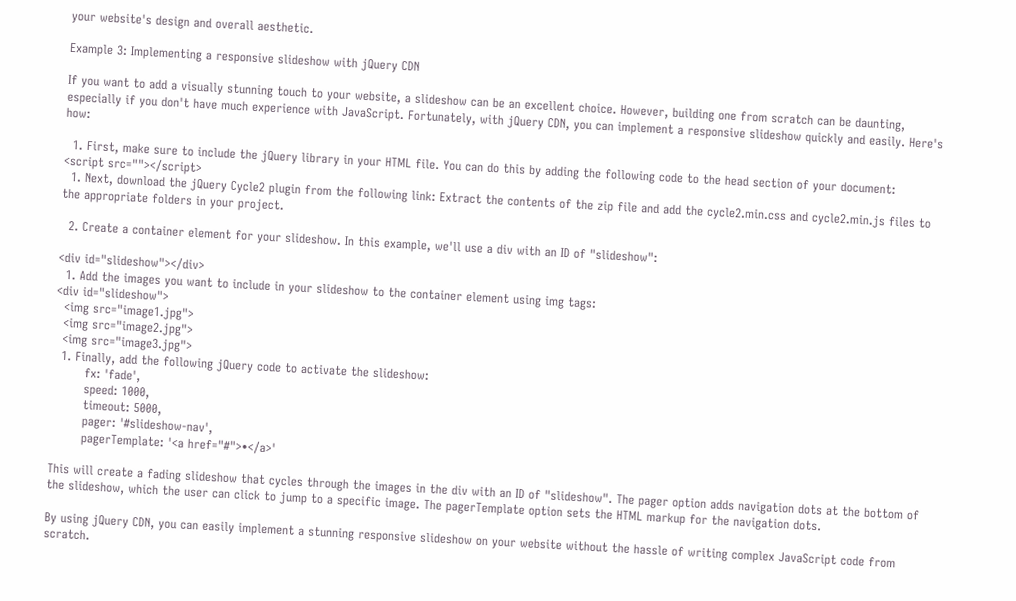your website's design and overall aesthetic.

Example 3: Implementing a responsive slideshow with jQuery CDN

If you want to add a visually stunning touch to your website, a slideshow can be an excellent choice. However, building one from scratch can be daunting, especially if you don't have much experience with JavaScript. Fortunately, with jQuery CDN, you can implement a responsive slideshow quickly and easily. Here's how:

  1. First, make sure to include the jQuery library in your HTML file. You can do this by adding the following code to the head section of your document:
<script src=""></script>
  1. Next, download the jQuery Cycle2 plugin from the following link: Extract the contents of the zip file and add the cycle2.min.css and cycle2.min.js files to the appropriate folders in your project.

  2. Create a container element for your slideshow. In this example, we'll use a div with an ID of "slideshow":

<div id="slideshow"></div>
  1. Add the images you want to include in your slideshow to the container element using img tags:
<div id="slideshow">
  <img src="image1.jpg">
  <img src="image2.jpg">
  <img src="image3.jpg">
  1. Finally, add the following jQuery code to activate the slideshow:
        fx: 'fade',
        speed: 1000,
        timeout: 5000,
        pager: '#slideshow-nav',
        pagerTemplate: '<a href="#">•</a>'

This will create a fading slideshow that cycles through the images in the div with an ID of "slideshow". The pager option adds navigation dots at the bottom of the slideshow, which the user can click to jump to a specific image. The pagerTemplate option sets the HTML markup for the navigation dots.

By using jQuery CDN, you can easily implement a stunning responsive slideshow on your website without the hassle of writing complex JavaScript code from scratch.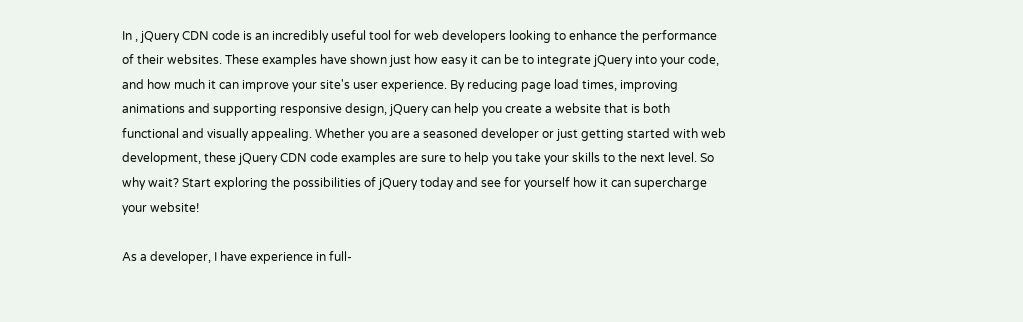In , jQuery CDN code is an incredibly useful tool for web developers looking to enhance the performance of their websites. These examples have shown just how easy it can be to integrate jQuery into your code, and how much it can improve your site's user experience. By reducing page load times, improving animations and supporting responsive design, jQuery can help you create a website that is both functional and visually appealing. Whether you are a seasoned developer or just getting started with web development, these jQuery CDN code examples are sure to help you take your skills to the next level. So why wait? Start exploring the possibilities of jQuery today and see for yourself how it can supercharge your website!

As a developer, I have experience in full-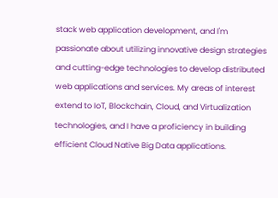stack web application development, and I'm passionate about utilizing innovative design strategies and cutting-edge technologies to develop distributed web applications and services. My areas of interest extend to IoT, Blockchain, Cloud, and Virtualization technologies, and I have a proficiency in building efficient Cloud Native Big Data applications.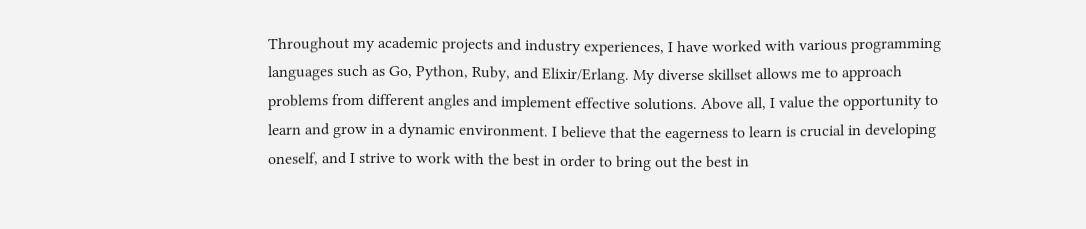Throughout my academic projects and industry experiences, I have worked with various programming languages such as Go, Python, Ruby, and Elixir/Erlang. My diverse skillset allows me to approach problems from different angles and implement effective solutions. Above all, I value the opportunity to learn and grow in a dynamic environment. I believe that the eagerness to learn is crucial in developing oneself, and I strive to work with the best in order to bring out the best in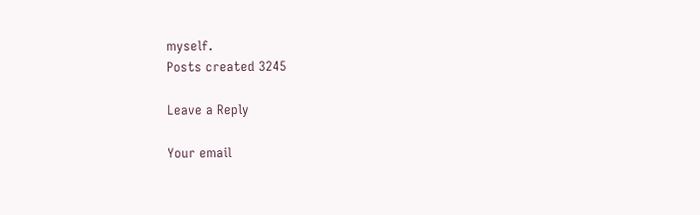myself.
Posts created 3245

Leave a Reply

Your email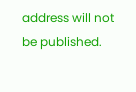address will not be published.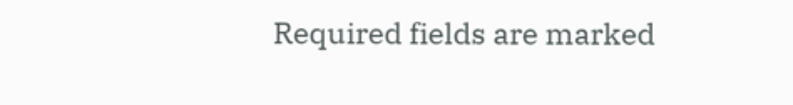Required fields are marked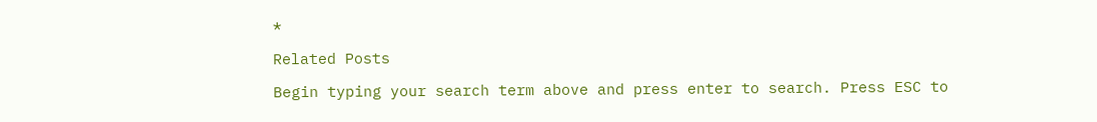*

Related Posts

Begin typing your search term above and press enter to search. Press ESC to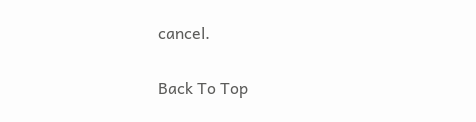cancel.

Back To Top